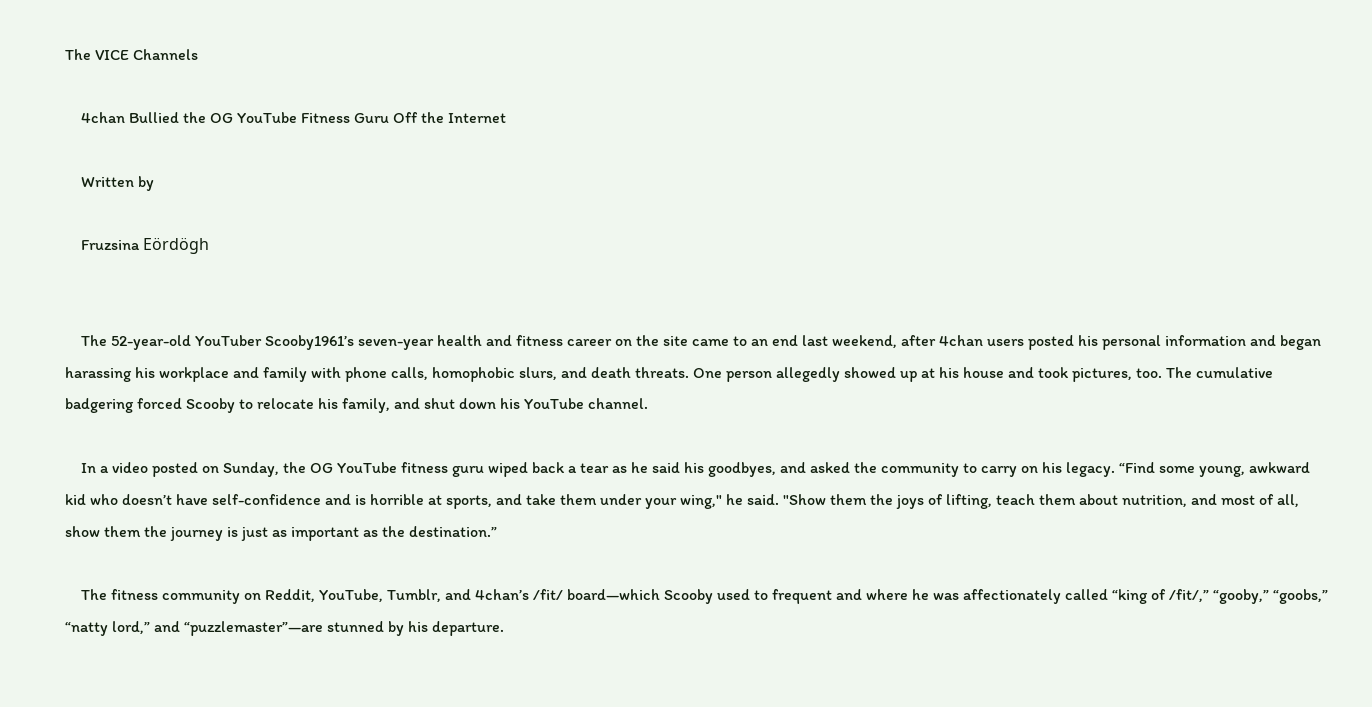The VICE Channels

    4chan Bullied the OG YouTube Fitness Guru Off the Internet

    Written by

    Fruzsina Eördögh


    The 52-year-old YouTuber Scooby1961’s seven-year health and fitness career on the site came to an end last weekend, after 4chan users posted his personal information and began harassing his workplace and family with phone calls, homophobic slurs, and death threats. One person allegedly showed up at his house and took pictures, too. The cumulative badgering forced Scooby to relocate his family, and shut down his YouTube channel.

    In a video posted on Sunday, the OG YouTube fitness guru wiped back a tear as he said his goodbyes, and asked the community to carry on his legacy. “Find some young, awkward kid who doesn’t have self-confidence and is horrible at sports, and take them under your wing," he said. "Show them the joys of lifting, teach them about nutrition, and most of all, show them the journey is just as important as the destination.”

    The fitness community on Reddit, YouTube, Tumblr, and 4chan’s /fit/ board—which Scooby used to frequent and where he was affectionately called “king of /fit/,” “gooby,” “goobs,” “natty lord,” and “puzzlemaster”—are stunned by his departure.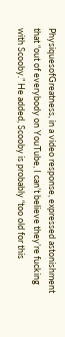PhysiquesofGreatness, in a video response, expressed astonishment that “out of everybody on YouTube, I can’t believe they’re fucking with Scooby.” He added, Scooby is probably “too old for this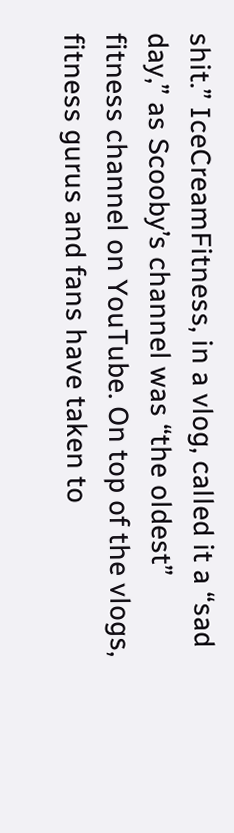shit.” IceCreamFitness, in a vlog, called it a “sad day,” as Scooby’s channel was “the oldest” fitness channel on YouTube. On top of the vlogs, fitness gurus and fans have taken to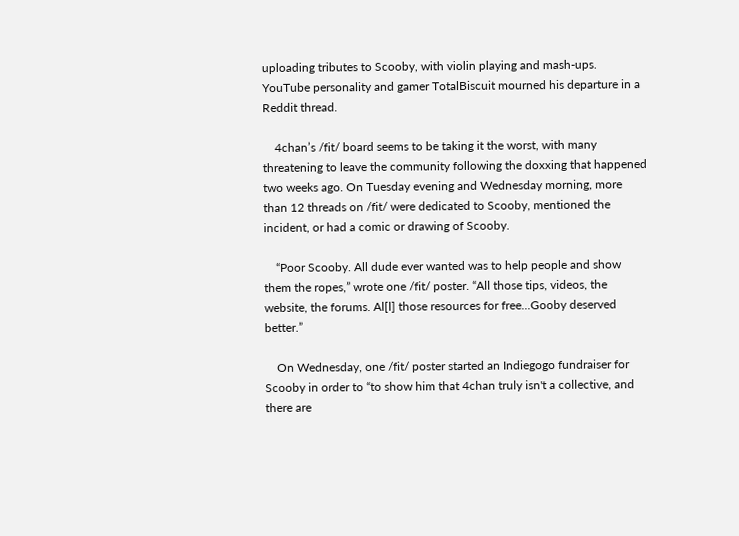uploading tributes to Scooby, with violin playing and mash-ups. YouTube personality and gamer TotalBiscuit mourned his departure in a Reddit thread.

    4chan’s /fit/ board seems to be taking it the worst, with many threatening to leave the community following the doxxing that happened two weeks ago. On Tuesday evening and Wednesday morning, more than 12 threads on /fit/ were dedicated to Scooby, mentioned the incident, or had a comic or drawing of Scooby.

    “Poor Scooby. All dude ever wanted was to help people and show them the ropes,” wrote one /fit/ poster. “All those tips, videos, the website, the forums. Al[l] those resources for free...Gooby deserved better.”

    On Wednesday, one /fit/ poster started an Indiegogo fundraiser for Scooby in order to “to show him that 4chan truly isn't a collective, and there are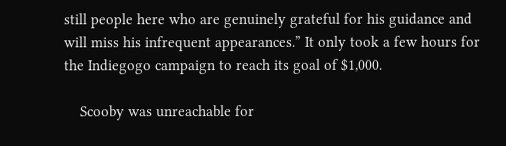still people here who are genuinely grateful for his guidance and will miss his infrequent appearances.” It only took a few hours for the Indiegogo campaign to reach its goal of $1,000.

    Scooby was unreachable for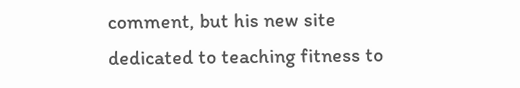comment, but his new site dedicated to teaching fitness to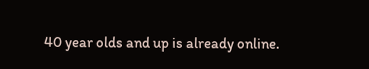40 year olds and up is already online.